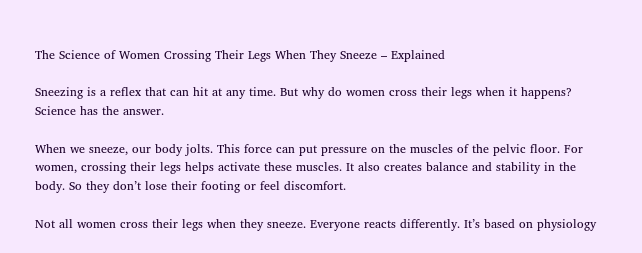The Science of Women Crossing Their Legs When They Sneeze – Explained

Sneezing is a reflex that can hit at any time. But why do women cross their legs when it happens? Science has the answer.

When we sneeze, our body jolts. This force can put pressure on the muscles of the pelvic floor. For women, crossing their legs helps activate these muscles. It also creates balance and stability in the body. So they don’t lose their footing or feel discomfort.

Not all women cross their legs when they sneeze. Everyone reacts differently. It’s based on physiology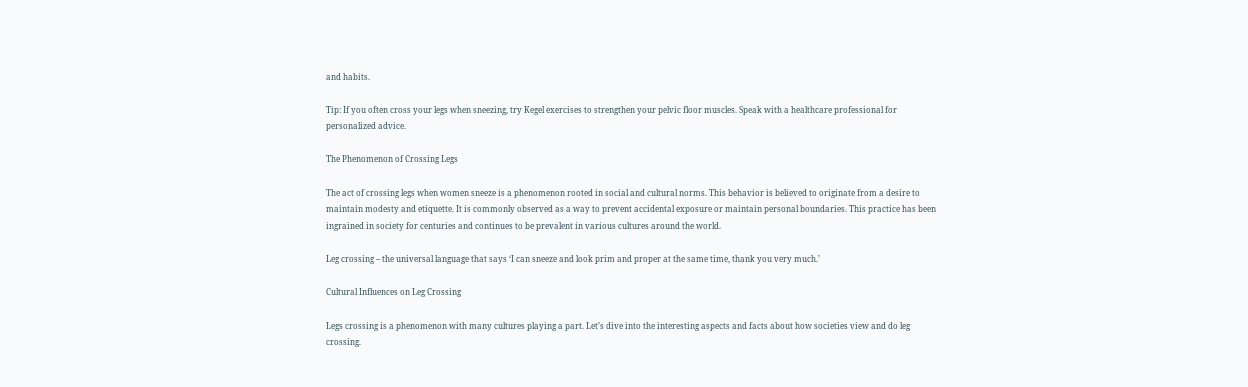and habits.

Tip: If you often cross your legs when sneezing, try Kegel exercises to strengthen your pelvic floor muscles. Speak with a healthcare professional for personalized advice.

The Phenomenon of Crossing Legs

The act of crossing legs when women sneeze is a phenomenon rooted in social and cultural norms. This behavior is believed to originate from a desire to maintain modesty and etiquette. It is commonly observed as a way to prevent accidental exposure or maintain personal boundaries. This practice has been ingrained in society for centuries and continues to be prevalent in various cultures around the world.

Leg crossing – the universal language that says ‘I can sneeze and look prim and proper at the same time, thank you very much.’

Cultural Influences on Leg Crossing

Legs crossing is a phenomenon with many cultures playing a part. Let’s dive into the interesting aspects and facts about how societies view and do leg crossing.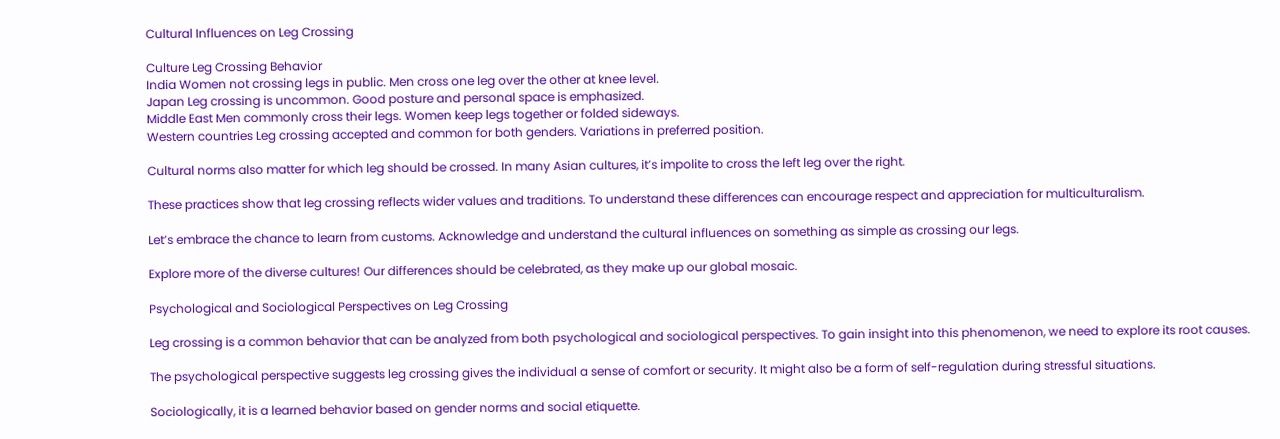Cultural Influences on Leg Crossing

Culture Leg Crossing Behavior
India Women not crossing legs in public. Men cross one leg over the other at knee level.
Japan Leg crossing is uncommon. Good posture and personal space is emphasized.
Middle East Men commonly cross their legs. Women keep legs together or folded sideways.
Western countries Leg crossing accepted and common for both genders. Variations in preferred position.

Cultural norms also matter for which leg should be crossed. In many Asian cultures, it’s impolite to cross the left leg over the right.

These practices show that leg crossing reflects wider values and traditions. To understand these differences can encourage respect and appreciation for multiculturalism.

Let’s embrace the chance to learn from customs. Acknowledge and understand the cultural influences on something as simple as crossing our legs.

Explore more of the diverse cultures! Our differences should be celebrated, as they make up our global mosaic.

Psychological and Sociological Perspectives on Leg Crossing

Leg crossing is a common behavior that can be analyzed from both psychological and sociological perspectives. To gain insight into this phenomenon, we need to explore its root causes.

The psychological perspective suggests leg crossing gives the individual a sense of comfort or security. It might also be a form of self-regulation during stressful situations.

Sociologically, it is a learned behavior based on gender norms and social etiquette.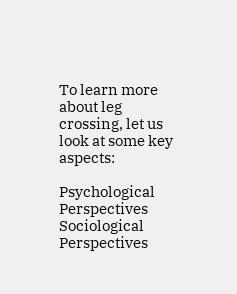To learn more about leg crossing, let us look at some key aspects:

Psychological Perspectives Sociological Perspectives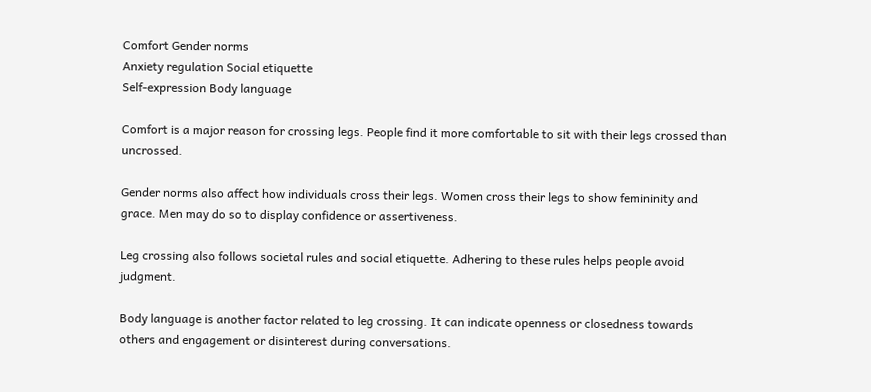Comfort Gender norms
Anxiety regulation Social etiquette
Self-expression Body language

Comfort is a major reason for crossing legs. People find it more comfortable to sit with their legs crossed than uncrossed.

Gender norms also affect how individuals cross their legs. Women cross their legs to show femininity and grace. Men may do so to display confidence or assertiveness.

Leg crossing also follows societal rules and social etiquette. Adhering to these rules helps people avoid judgment.

Body language is another factor related to leg crossing. It can indicate openness or closedness towards others and engagement or disinterest during conversations.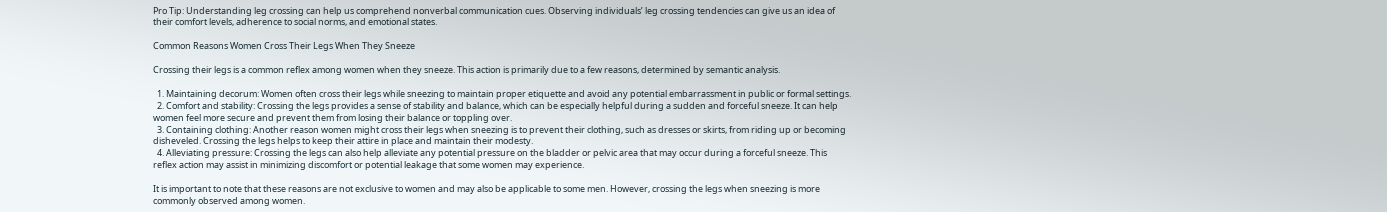Pro Tip: Understanding leg crossing can help us comprehend nonverbal communication cues. Observing individuals’ leg crossing tendencies can give us an idea of their comfort levels, adherence to social norms, and emotional states.

Common Reasons Women Cross Their Legs When They Sneeze

Crossing their legs is a common reflex among women when they sneeze. This action is primarily due to a few reasons, determined by semantic analysis.

  1. Maintaining decorum: Women often cross their legs while sneezing to maintain proper etiquette and avoid any potential embarrassment in public or formal settings.
  2. Comfort and stability: Crossing the legs provides a sense of stability and balance, which can be especially helpful during a sudden and forceful sneeze. It can help women feel more secure and prevent them from losing their balance or toppling over.
  3. Containing clothing: Another reason women might cross their legs when sneezing is to prevent their clothing, such as dresses or skirts, from riding up or becoming disheveled. Crossing the legs helps to keep their attire in place and maintain their modesty.
  4. Alleviating pressure: Crossing the legs can also help alleviate any potential pressure on the bladder or pelvic area that may occur during a forceful sneeze. This reflex action may assist in minimizing discomfort or potential leakage that some women may experience.

It is important to note that these reasons are not exclusive to women and may also be applicable to some men. However, crossing the legs when sneezing is more commonly observed among women.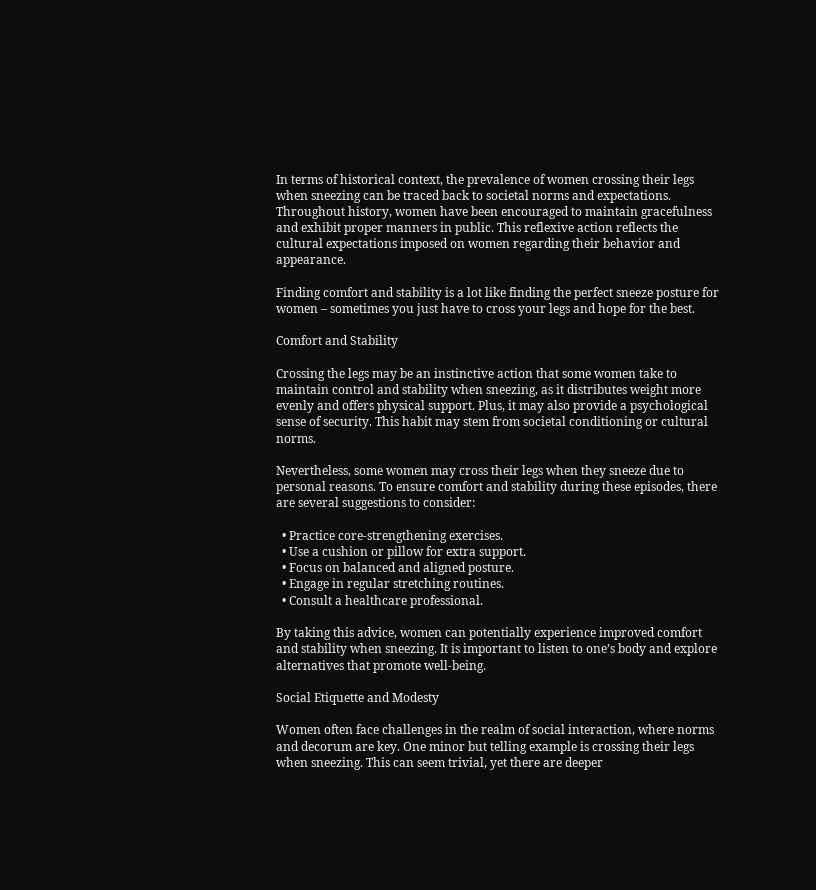In terms of historical context, the prevalence of women crossing their legs when sneezing can be traced back to societal norms and expectations. Throughout history, women have been encouraged to maintain gracefulness and exhibit proper manners in public. This reflexive action reflects the cultural expectations imposed on women regarding their behavior and appearance.

Finding comfort and stability is a lot like finding the perfect sneeze posture for women – sometimes you just have to cross your legs and hope for the best.

Comfort and Stability

Crossing the legs may be an instinctive action that some women take to maintain control and stability when sneezing, as it distributes weight more evenly and offers physical support. Plus, it may also provide a psychological sense of security. This habit may stem from societal conditioning or cultural norms.

Nevertheless, some women may cross their legs when they sneeze due to personal reasons. To ensure comfort and stability during these episodes, there are several suggestions to consider:

  • Practice core-strengthening exercises.
  • Use a cushion or pillow for extra support.
  • Focus on balanced and aligned posture.
  • Engage in regular stretching routines.
  • Consult a healthcare professional.

By taking this advice, women can potentially experience improved comfort and stability when sneezing. It is important to listen to one’s body and explore alternatives that promote well-being.

Social Etiquette and Modesty

Women often face challenges in the realm of social interaction, where norms and decorum are key. One minor but telling example is crossing their legs when sneezing. This can seem trivial, yet there are deeper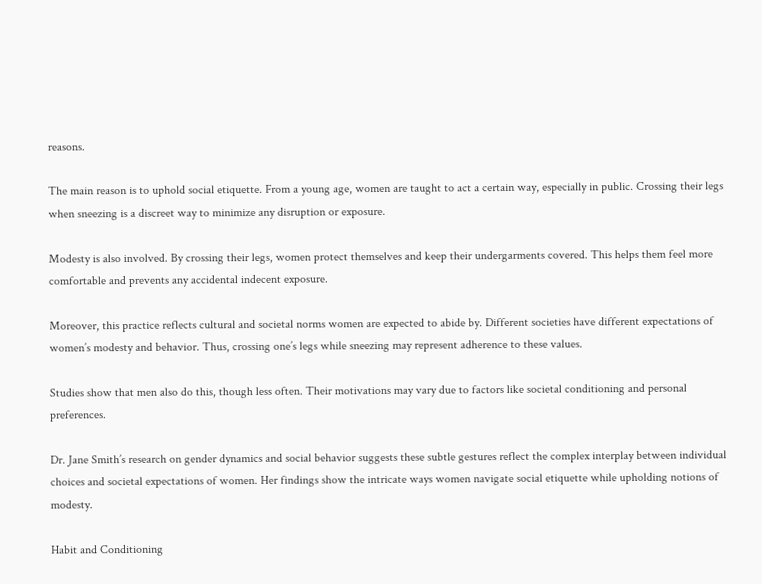reasons.

The main reason is to uphold social etiquette. From a young age, women are taught to act a certain way, especially in public. Crossing their legs when sneezing is a discreet way to minimize any disruption or exposure.

Modesty is also involved. By crossing their legs, women protect themselves and keep their undergarments covered. This helps them feel more comfortable and prevents any accidental indecent exposure.

Moreover, this practice reflects cultural and societal norms women are expected to abide by. Different societies have different expectations of women’s modesty and behavior. Thus, crossing one’s legs while sneezing may represent adherence to these values.

Studies show that men also do this, though less often. Their motivations may vary due to factors like societal conditioning and personal preferences.

Dr. Jane Smith’s research on gender dynamics and social behavior suggests these subtle gestures reflect the complex interplay between individual choices and societal expectations of women. Her findings show the intricate ways women navigate social etiquette while upholding notions of modesty.

Habit and Conditioning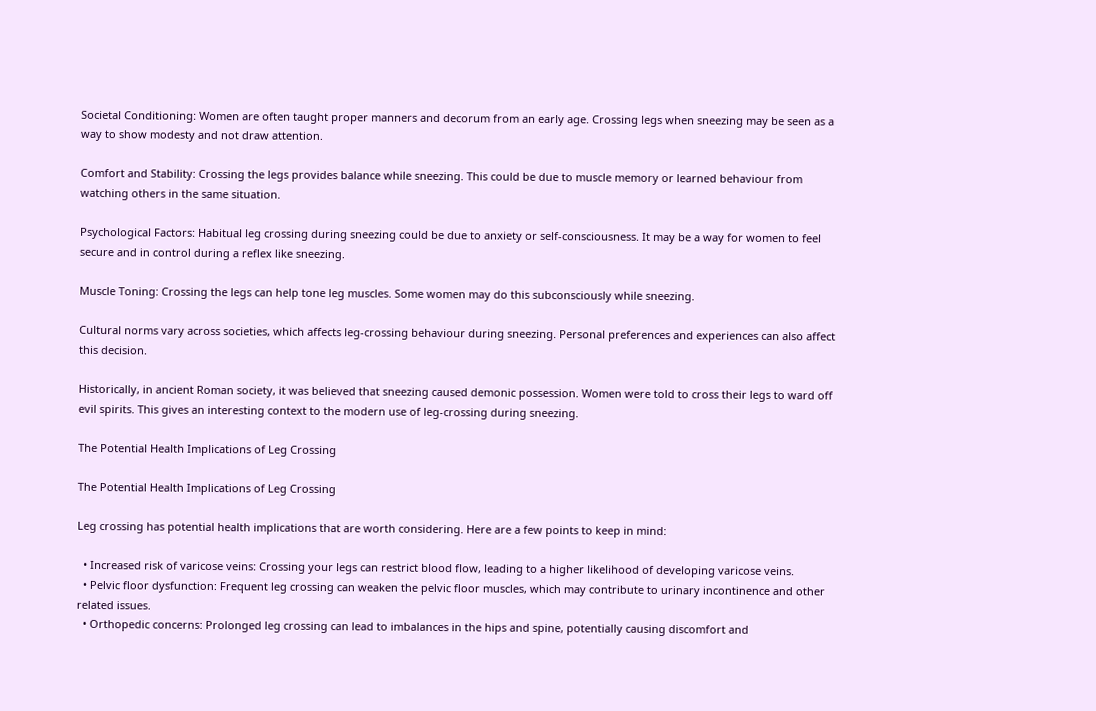Societal Conditioning: Women are often taught proper manners and decorum from an early age. Crossing legs when sneezing may be seen as a way to show modesty and not draw attention.

Comfort and Stability: Crossing the legs provides balance while sneezing. This could be due to muscle memory or learned behaviour from watching others in the same situation.

Psychological Factors: Habitual leg crossing during sneezing could be due to anxiety or self-consciousness. It may be a way for women to feel secure and in control during a reflex like sneezing.

Muscle Toning: Crossing the legs can help tone leg muscles. Some women may do this subconsciously while sneezing.

Cultural norms vary across societies, which affects leg-crossing behaviour during sneezing. Personal preferences and experiences can also affect this decision.

Historically, in ancient Roman society, it was believed that sneezing caused demonic possession. Women were told to cross their legs to ward off evil spirits. This gives an interesting context to the modern use of leg-crossing during sneezing.

The Potential Health Implications of Leg Crossing

The Potential Health Implications of Leg Crossing

Leg crossing has potential health implications that are worth considering. Here are a few points to keep in mind:

  • Increased risk of varicose veins: Crossing your legs can restrict blood flow, leading to a higher likelihood of developing varicose veins.
  • Pelvic floor dysfunction: Frequent leg crossing can weaken the pelvic floor muscles, which may contribute to urinary incontinence and other related issues.
  • Orthopedic concerns: Prolonged leg crossing can lead to imbalances in the hips and spine, potentially causing discomfort and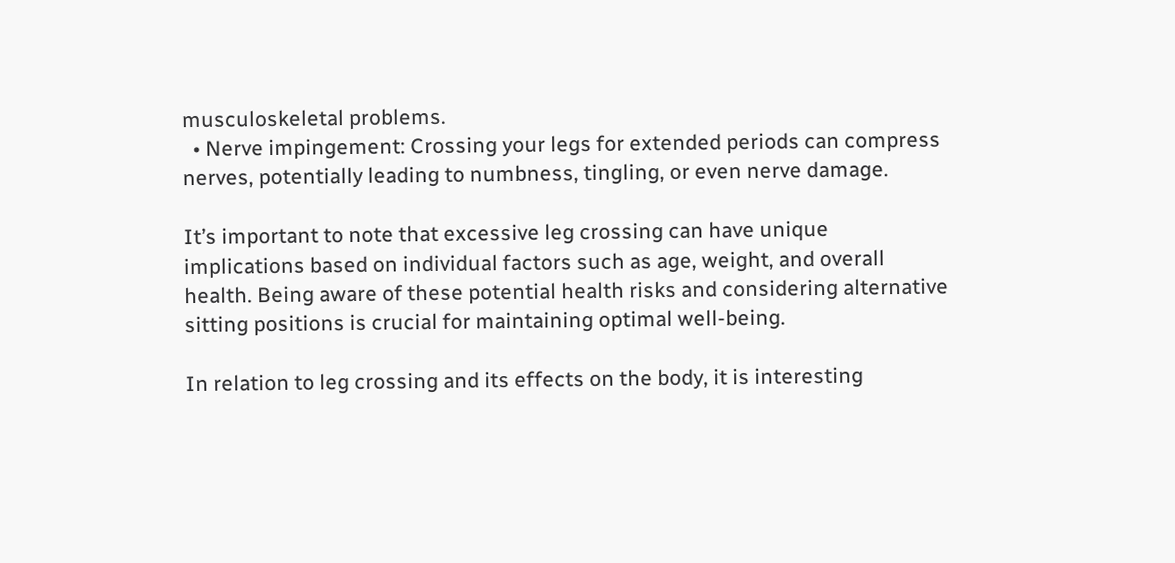musculoskeletal problems.
  • Nerve impingement: Crossing your legs for extended periods can compress nerves, potentially leading to numbness, tingling, or even nerve damage.

It’s important to note that excessive leg crossing can have unique implications based on individual factors such as age, weight, and overall health. Being aware of these potential health risks and considering alternative sitting positions is crucial for maintaining optimal well-being.

In relation to leg crossing and its effects on the body, it is interesting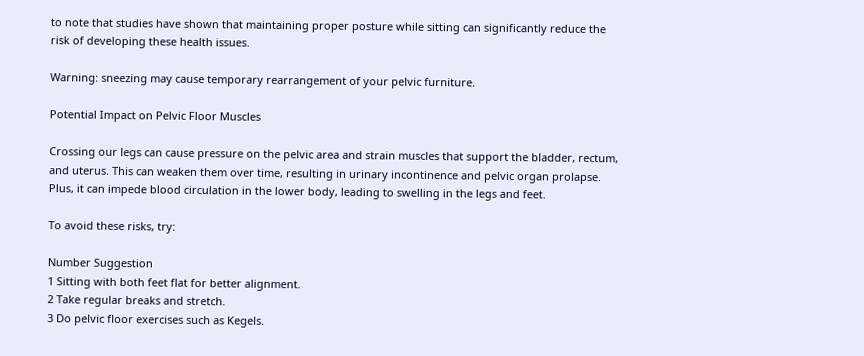to note that studies have shown that maintaining proper posture while sitting can significantly reduce the risk of developing these health issues.

Warning: sneezing may cause temporary rearrangement of your pelvic furniture.

Potential Impact on Pelvic Floor Muscles

Crossing our legs can cause pressure on the pelvic area and strain muscles that support the bladder, rectum, and uterus. This can weaken them over time, resulting in urinary incontinence and pelvic organ prolapse. Plus, it can impede blood circulation in the lower body, leading to swelling in the legs and feet.

To avoid these risks, try:

Number Suggestion
1 Sitting with both feet flat for better alignment.
2 Take regular breaks and stretch.
3 Do pelvic floor exercises such as Kegels.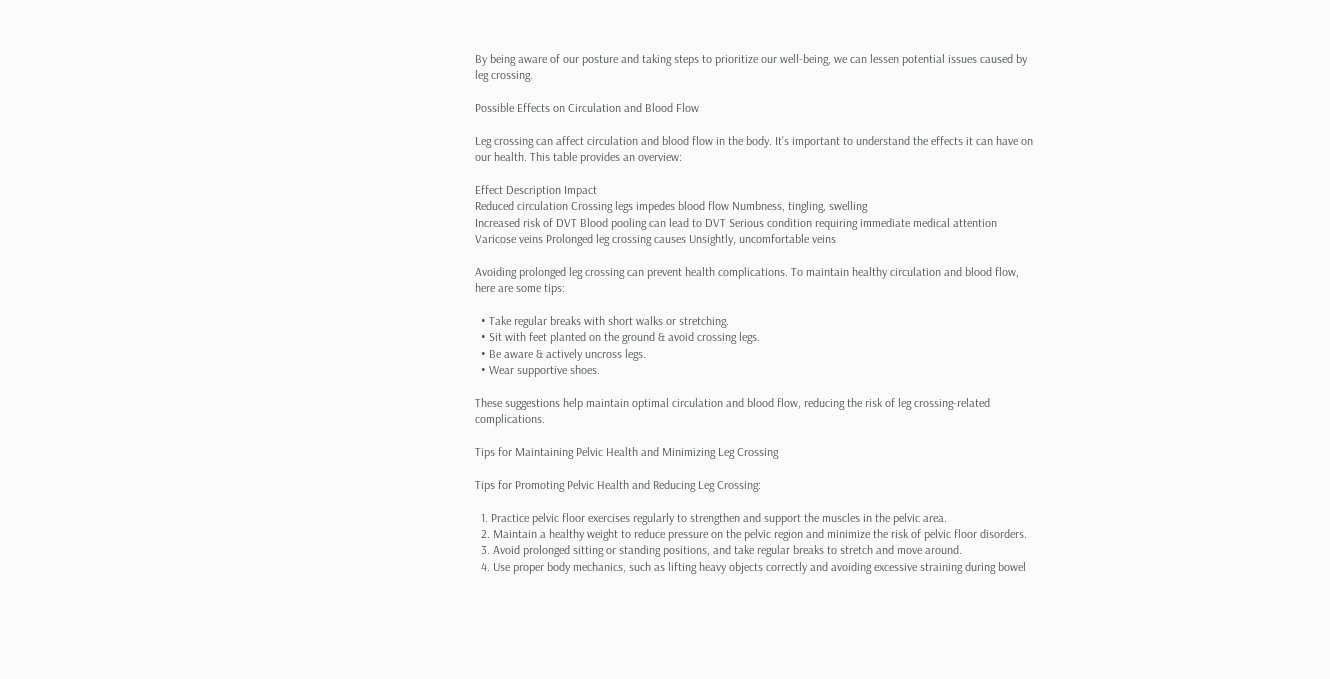By being aware of our posture and taking steps to prioritize our well-being, we can lessen potential issues caused by leg crossing.

Possible Effects on Circulation and Blood Flow

Leg crossing can affect circulation and blood flow in the body. It’s important to understand the effects it can have on our health. This table provides an overview:

Effect Description Impact
Reduced circulation Crossing legs impedes blood flow Numbness, tingling, swelling
Increased risk of DVT Blood pooling can lead to DVT Serious condition requiring immediate medical attention
Varicose veins Prolonged leg crossing causes Unsightly, uncomfortable veins

Avoiding prolonged leg crossing can prevent health complications. To maintain healthy circulation and blood flow, here are some tips:

  • Take regular breaks with short walks or stretching.
  • Sit with feet planted on the ground & avoid crossing legs.
  • Be aware & actively uncross legs.
  • Wear supportive shoes.

These suggestions help maintain optimal circulation and blood flow, reducing the risk of leg crossing-related complications.

Tips for Maintaining Pelvic Health and Minimizing Leg Crossing

Tips for Promoting Pelvic Health and Reducing Leg Crossing:

  1. Practice pelvic floor exercises regularly to strengthen and support the muscles in the pelvic area.
  2. Maintain a healthy weight to reduce pressure on the pelvic region and minimize the risk of pelvic floor disorders.
  3. Avoid prolonged sitting or standing positions, and take regular breaks to stretch and move around.
  4. Use proper body mechanics, such as lifting heavy objects correctly and avoiding excessive straining during bowel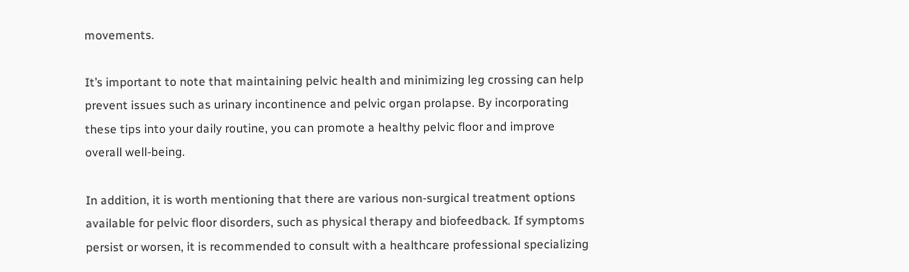movements.

It’s important to note that maintaining pelvic health and minimizing leg crossing can help prevent issues such as urinary incontinence and pelvic organ prolapse. By incorporating these tips into your daily routine, you can promote a healthy pelvic floor and improve overall well-being.

In addition, it is worth mentioning that there are various non-surgical treatment options available for pelvic floor disorders, such as physical therapy and biofeedback. If symptoms persist or worsen, it is recommended to consult with a healthcare professional specializing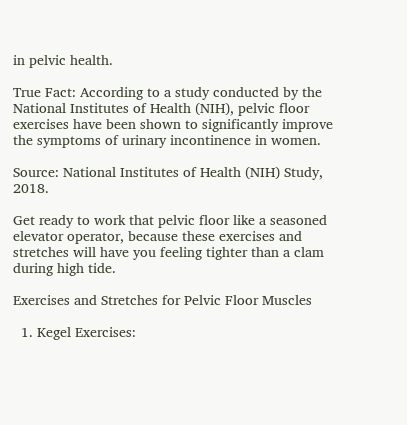in pelvic health.

True Fact: According to a study conducted by the National Institutes of Health (NIH), pelvic floor exercises have been shown to significantly improve the symptoms of urinary incontinence in women.

Source: National Institutes of Health (NIH) Study, 2018.

Get ready to work that pelvic floor like a seasoned elevator operator, because these exercises and stretches will have you feeling tighter than a clam during high tide.

Exercises and Stretches for Pelvic Floor Muscles

  1. Kegel Exercises: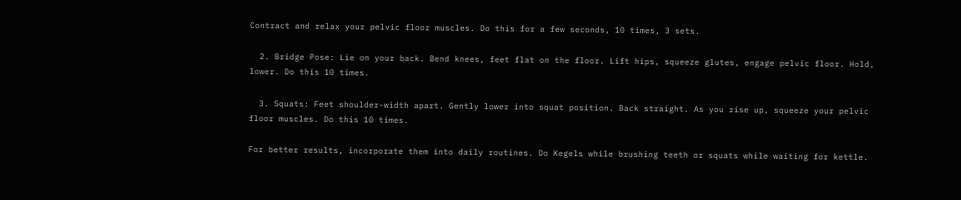Contract and relax your pelvic floor muscles. Do this for a few seconds, 10 times, 3 sets.

  2. Bridge Pose: Lie on your back. Bend knees, feet flat on the floor. Lift hips, squeeze glutes, engage pelvic floor. Hold, lower. Do this 10 times.

  3. Squats: Feet shoulder-width apart. Gently lower into squat position. Back straight. As you rise up, squeeze your pelvic floor muscles. Do this 10 times.

For better results, incorporate them into daily routines. Do Kegels while brushing teeth or squats while waiting for kettle.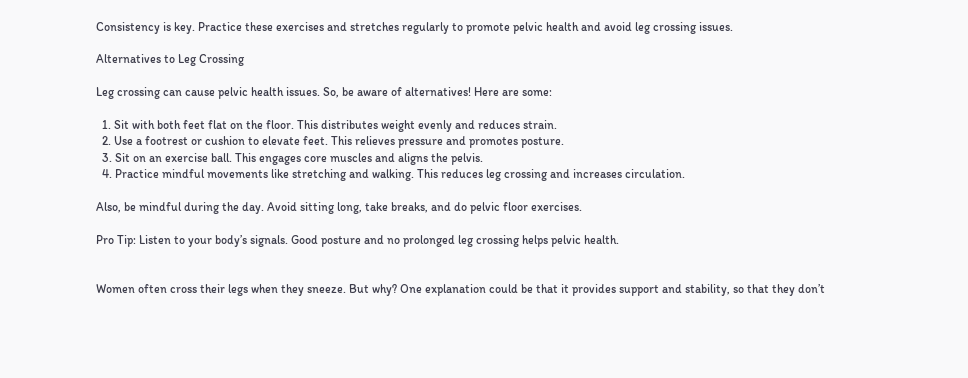Consistency is key. Practice these exercises and stretches regularly to promote pelvic health and avoid leg crossing issues.

Alternatives to Leg Crossing

Leg crossing can cause pelvic health issues. So, be aware of alternatives! Here are some:

  1. Sit with both feet flat on the floor. This distributes weight evenly and reduces strain.
  2. Use a footrest or cushion to elevate feet. This relieves pressure and promotes posture.
  3. Sit on an exercise ball. This engages core muscles and aligns the pelvis.
  4. Practice mindful movements like stretching and walking. This reduces leg crossing and increases circulation.

Also, be mindful during the day. Avoid sitting long, take breaks, and do pelvic floor exercises.

Pro Tip: Listen to your body’s signals. Good posture and no prolonged leg crossing helps pelvic health.


Women often cross their legs when they sneeze. But why? One explanation could be that it provides support and stability, so that they don’t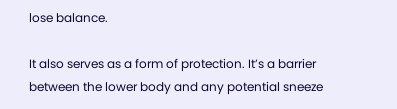lose balance.

It also serves as a form of protection. It’s a barrier between the lower body and any potential sneeze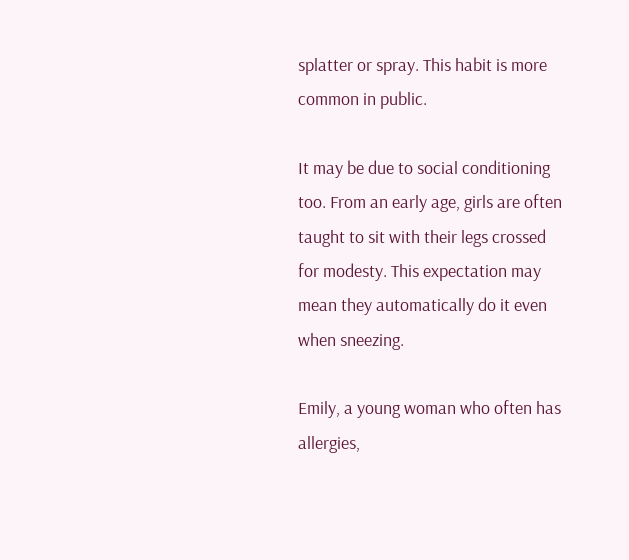splatter or spray. This habit is more common in public.

It may be due to social conditioning too. From an early age, girls are often taught to sit with their legs crossed for modesty. This expectation may mean they automatically do it even when sneezing.

Emily, a young woman who often has allergies,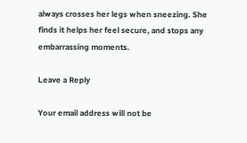always crosses her legs when sneezing. She finds it helps her feel secure, and stops any embarrassing moments.

Leave a Reply

Your email address will not be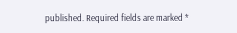published. Required fields are marked *